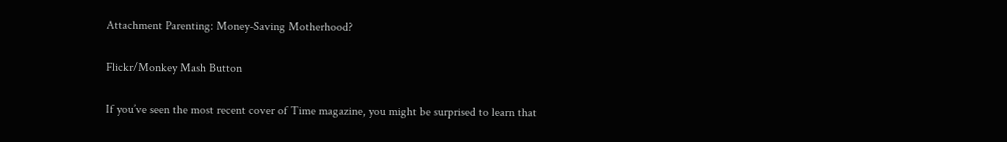Attachment Parenting: Money-Saving Motherhood?

Flickr/Monkey Mash Button

If you’ve seen the most recent cover of Time magazine, you might be surprised to learn that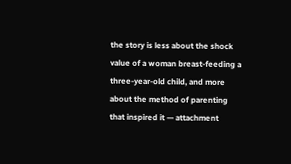the story is less about the shock value of a woman breast-feeding a three-year-old child, and more about the method of parenting that inspired it — attachment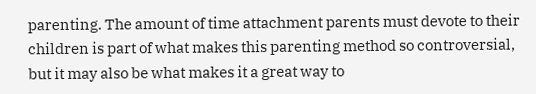parenting. The amount of time attachment parents must devote to their children is part of what makes this parenting method so controversial, but it may also be what makes it a great way to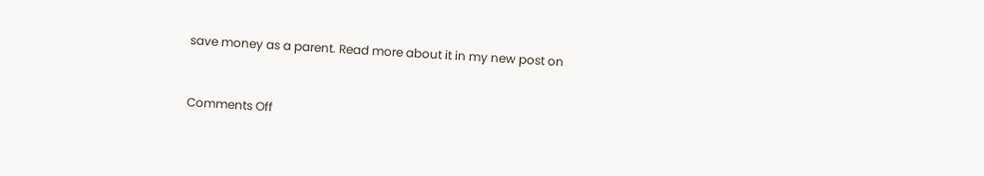save money as a parent. Read more about it in my new post on


Comments Off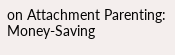on Attachment Parenting: Money-Saving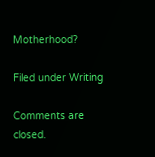Motherhood?

Filed under Writing

Comments are closed.